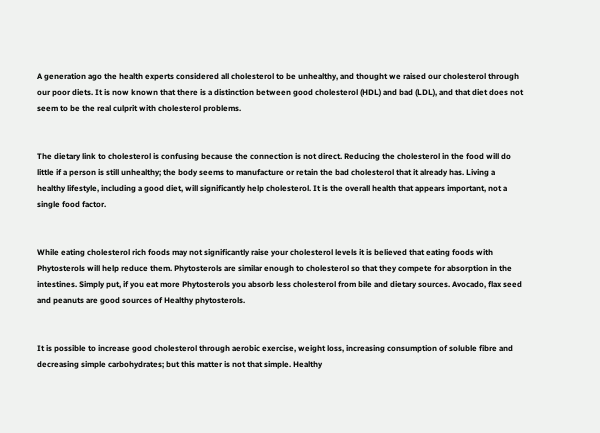A generation ago the health experts considered all cholesterol to be unhealthy, and thought we raised our cholesterol through our poor diets. It is now known that there is a distinction between good cholesterol (HDL) and bad (LDL), and that diet does not seem to be the real culprit with cholesterol problems.


The dietary link to cholesterol is confusing because the connection is not direct. Reducing the cholesterol in the food will do little if a person is still unhealthy; the body seems to manufacture or retain the bad cholesterol that it already has. Living a healthy lifestyle, including a good diet, will significantly help cholesterol. It is the overall health that appears important, not a single food factor.


While eating cholesterol rich foods may not significantly raise your cholesterol levels it is believed that eating foods with Phytosterols will help reduce them. Phytosterols are similar enough to cholesterol so that they compete for absorption in the intestines. Simply put, if you eat more Phytosterols you absorb less cholesterol from bile and dietary sources. Avocado, flax seed and peanuts are good sources of Healthy phytosterols.


It is possible to increase good cholesterol through aerobic exercise, weight loss, increasing consumption of soluble fibre and decreasing simple carbohydrates; but this matter is not that simple. Healthy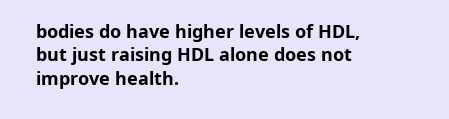bodies do have higher levels of HDL, but just raising HDL alone does not improve health.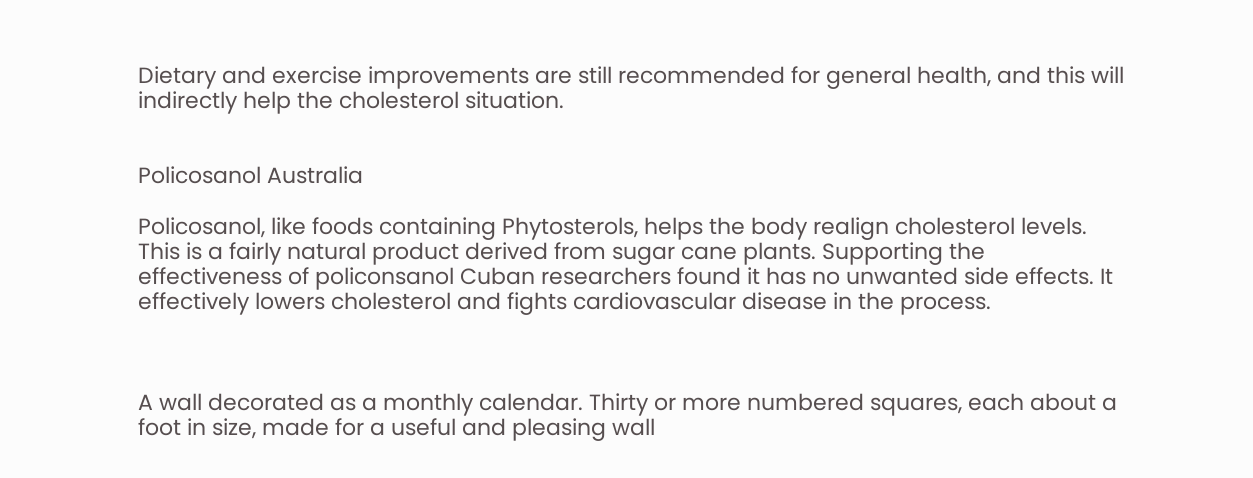Dietary and exercise improvements are still recommended for general health, and this will indirectly help the cholesterol situation.


Policosanol Australia

Policosanol, like foods containing Phytosterols, helps the body realign cholesterol levels. This is a fairly natural product derived from sugar cane plants. Supporting the effectiveness of policonsanol Cuban researchers found it has no unwanted side effects. It effectively lowers cholesterol and fights cardiovascular disease in the process.



A wall decorated as a monthly calendar. Thirty or more numbered squares, each about a foot in size, made for a useful and pleasing wall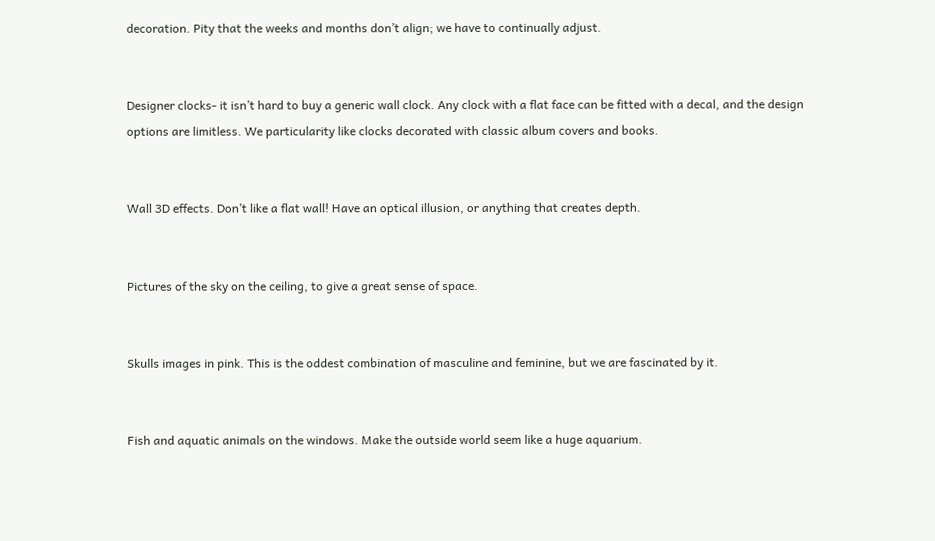decoration. Pity that the weeks and months don’t align; we have to continually adjust.


Designer clocks- it isn’t hard to buy a generic wall clock. Any clock with a flat face can be fitted with a decal, and the design options are limitless. We particularity like clocks decorated with classic album covers and books.


Wall 3D effects. Don’t like a flat wall! Have an optical illusion, or anything that creates depth.


Pictures of the sky on the ceiling, to give a great sense of space.


Skulls images in pink. This is the oddest combination of masculine and feminine, but we are fascinated by it.


Fish and aquatic animals on the windows. Make the outside world seem like a huge aquarium.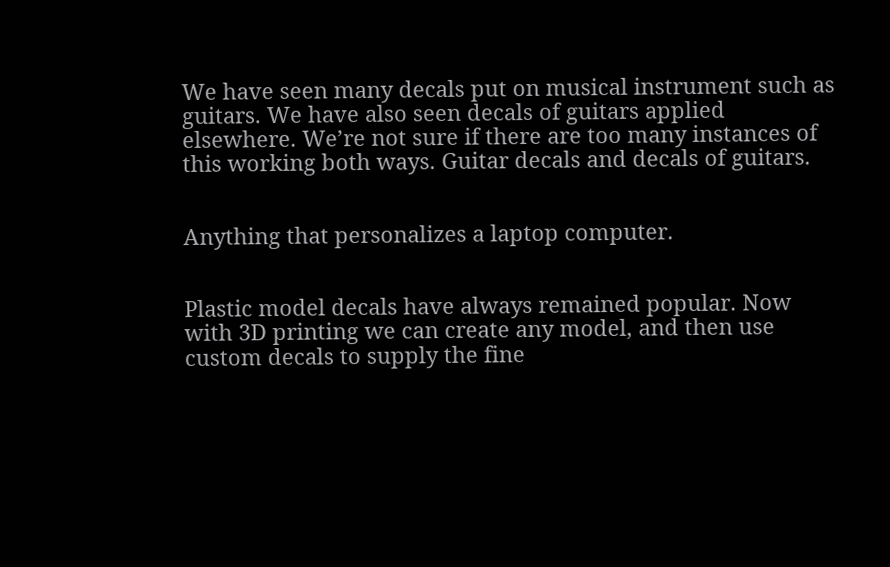We have seen many decals put on musical instrument such as guitars. We have also seen decals of guitars applied elsewhere. We’re not sure if there are too many instances of this working both ways. Guitar decals and decals of guitars.


Anything that personalizes a laptop computer.


Plastic model decals have always remained popular. Now with 3D printing we can create any model, and then use custom decals to supply the fine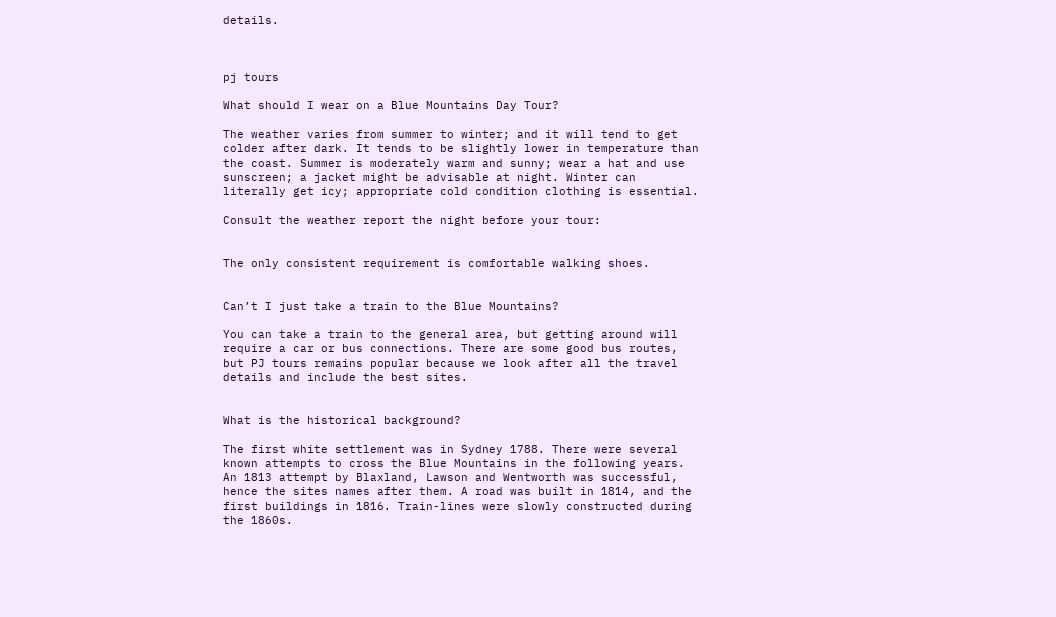details.



pj tours

What should I wear on a Blue Mountains Day Tour?

The weather varies from summer to winter; and it will tend to get colder after dark. It tends to be slightly lower in temperature than the coast. Summer is moderately warm and sunny; wear a hat and use sunscreen; a jacket might be advisable at night. Winter can literally get icy; appropriate cold condition clothing is essential.

Consult the weather report the night before your tour:


The only consistent requirement is comfortable walking shoes.


Can’t I just take a train to the Blue Mountains?

You can take a train to the general area, but getting around will require a car or bus connections. There are some good bus routes, but PJ tours remains popular because we look after all the travel details and include the best sites.


What is the historical background?

The first white settlement was in Sydney 1788. There were several known attempts to cross the Blue Mountains in the following years. An 1813 attempt by Blaxland, Lawson and Wentworth was successful, hence the sites names after them. A road was built in 1814, and the first buildings in 1816. Train-lines were slowly constructed during the 1860s.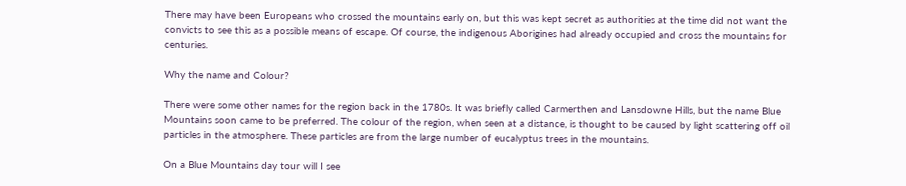There may have been Europeans who crossed the mountains early on, but this was kept secret as authorities at the time did not want the convicts to see this as a possible means of escape. Of course, the indigenous Aborigines had already occupied and cross the mountains for centuries.

Why the name and Colour?

There were some other names for the region back in the 1780s. It was briefly called Carmerthen and Lansdowne Hills, but the name Blue Mountains soon came to be preferred. The colour of the region, when seen at a distance, is thought to be caused by light scattering off oil particles in the atmosphere. These particles are from the large number of eucalyptus trees in the mountains.

On a Blue Mountains day tour will I see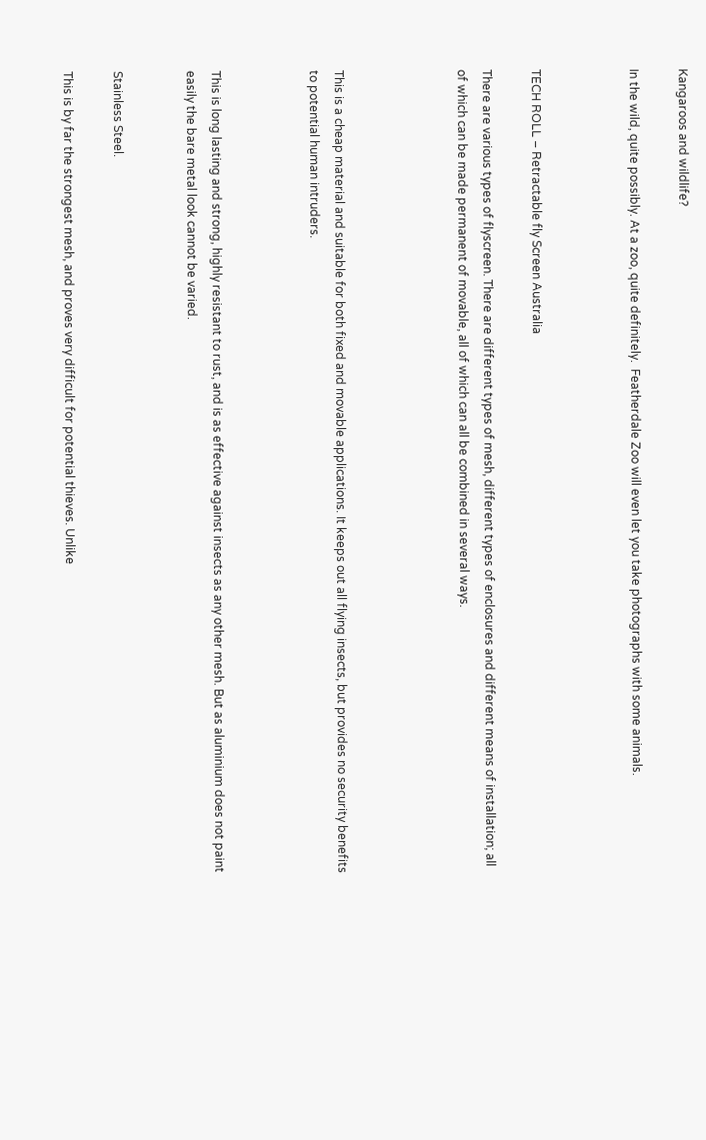Kangaroos and wildlife?

In the wild, quite possibly. At a zoo, quite definitely.  Featherdale Zoo will even let you take photographs with some animals.



TECH ROLL – Retractable fly Screen Australia

There are various types of flyscreen. There are different types of mesh, different types of enclosures and different means of installation; all of which can be made permanent of movable, all of which can all be combined in several ways.




This is a cheap material and suitable for both fixed and movable applications. It keeps out all flying insects, but provides no security benefits to potential human intruders.



This is long lasting and strong, highly resistant to rust, and is as effective against insects as any other mesh. But as aluminium does not paint easily the bare metal look cannot be varied.


Stainless Steel.

This is by far the strongest mesh, and proves very difficult for potential thieves. Unlike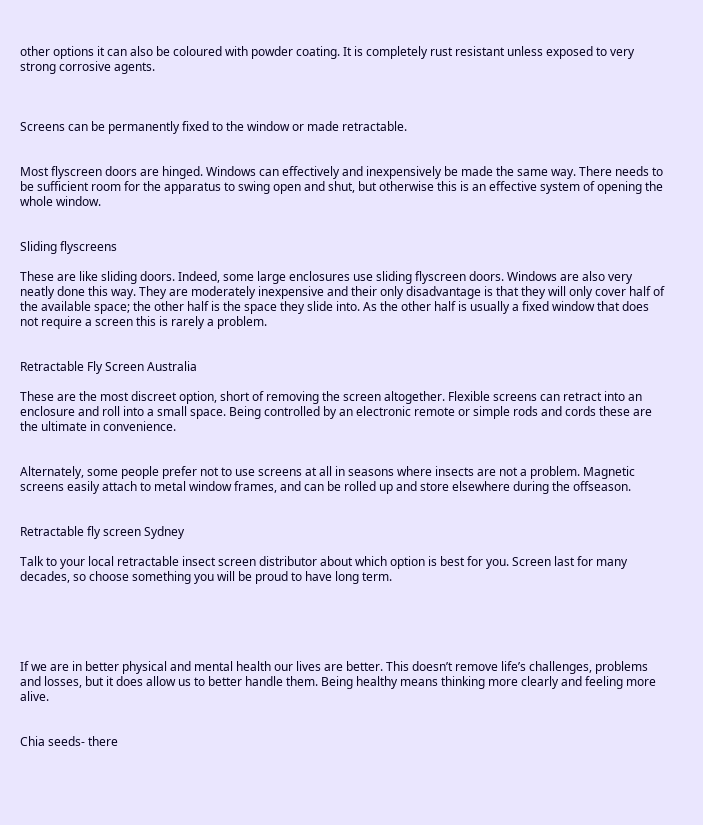other options it can also be coloured with powder coating. It is completely rust resistant unless exposed to very strong corrosive agents.



Screens can be permanently fixed to the window or made retractable.


Most flyscreen doors are hinged. Windows can effectively and inexpensively be made the same way. There needs to be sufficient room for the apparatus to swing open and shut, but otherwise this is an effective system of opening the whole window.


Sliding flyscreens

These are like sliding doors. Indeed, some large enclosures use sliding flyscreen doors. Windows are also very neatly done this way. They are moderately inexpensive and their only disadvantage is that they will only cover half of the available space; the other half is the space they slide into. As the other half is usually a fixed window that does not require a screen this is rarely a problem.


Retractable Fly Screen Australia

These are the most discreet option, short of removing the screen altogether. Flexible screens can retract into an enclosure and roll into a small space. Being controlled by an electronic remote or simple rods and cords these are the ultimate in convenience.


Alternately, some people prefer not to use screens at all in seasons where insects are not a problem. Magnetic screens easily attach to metal window frames, and can be rolled up and store elsewhere during the offseason.


Retractable fly screen Sydney

Talk to your local retractable insect screen distributor about which option is best for you. Screen last for many decades, so choose something you will be proud to have long term.





If we are in better physical and mental health our lives are better. This doesn’t remove life’s challenges, problems and losses, but it does allow us to better handle them. Being healthy means thinking more clearly and feeling more alive.


Chia seeds- there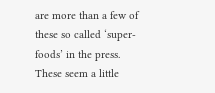are more than a few of these so called ‘super-foods’ in the press. These seem a little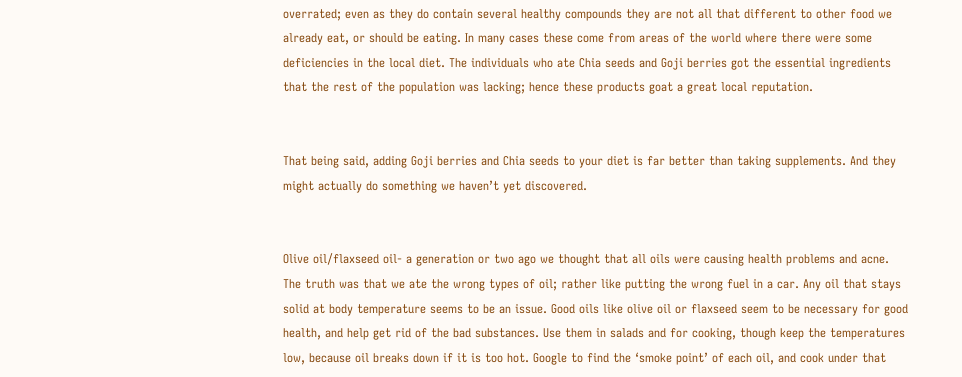overrated; even as they do contain several healthy compounds they are not all that different to other food we already eat, or should be eating. In many cases these come from areas of the world where there were some deficiencies in the local diet. The individuals who ate Chia seeds and Goji berries got the essential ingredients that the rest of the population was lacking; hence these products goat a great local reputation.


That being said, adding Goji berries and Chia seeds to your diet is far better than taking supplements. And they might actually do something we haven’t yet discovered.


Olive oil/flaxseed oil- a generation or two ago we thought that all oils were causing health problems and acne. The truth was that we ate the wrong types of oil; rather like putting the wrong fuel in a car. Any oil that stays solid at body temperature seems to be an issue. Good oils like olive oil or flaxseed seem to be necessary for good health, and help get rid of the bad substances. Use them in salads and for cooking, though keep the temperatures low, because oil breaks down if it is too hot. Google to find the ‘smoke point’ of each oil, and cook under that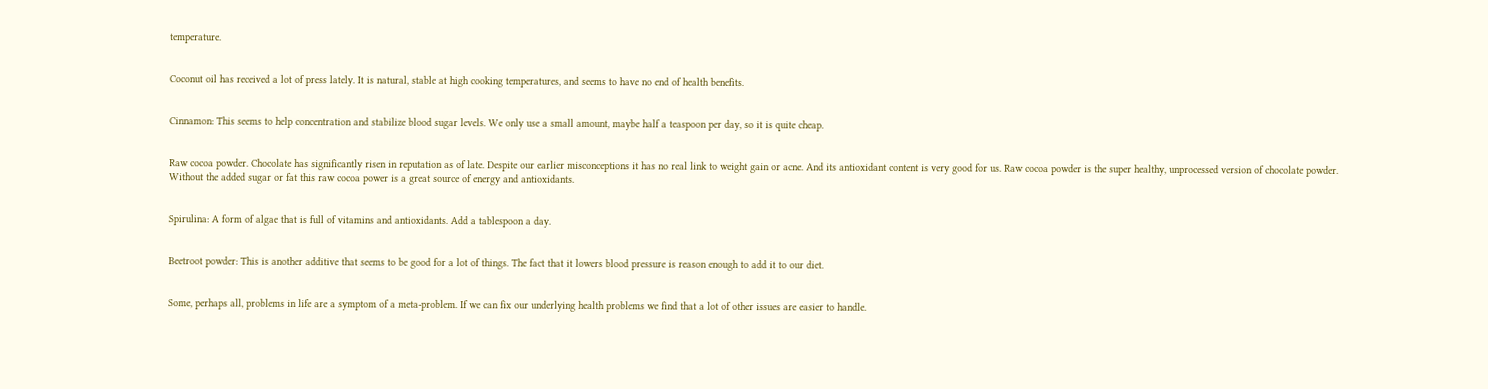temperature.


Coconut oil has received a lot of press lately. It is natural, stable at high cooking temperatures, and seems to have no end of health benefits.


Cinnamon: This seems to help concentration and stabilize blood sugar levels. We only use a small amount, maybe half a teaspoon per day, so it is quite cheap.


Raw cocoa powder. Chocolate has significantly risen in reputation as of late. Despite our earlier misconceptions it has no real link to weight gain or acne. And its antioxidant content is very good for us. Raw cocoa powder is the super healthy, unprocessed version of chocolate powder. Without the added sugar or fat this raw cocoa power is a great source of energy and antioxidants.


Spirulina: A form of algae that is full of vitamins and antioxidants. Add a tablespoon a day.


Beetroot powder: This is another additive that seems to be good for a lot of things. The fact that it lowers blood pressure is reason enough to add it to our diet.


Some, perhaps all, problems in life are a symptom of a meta-problem. If we can fix our underlying health problems we find that a lot of other issues are easier to handle.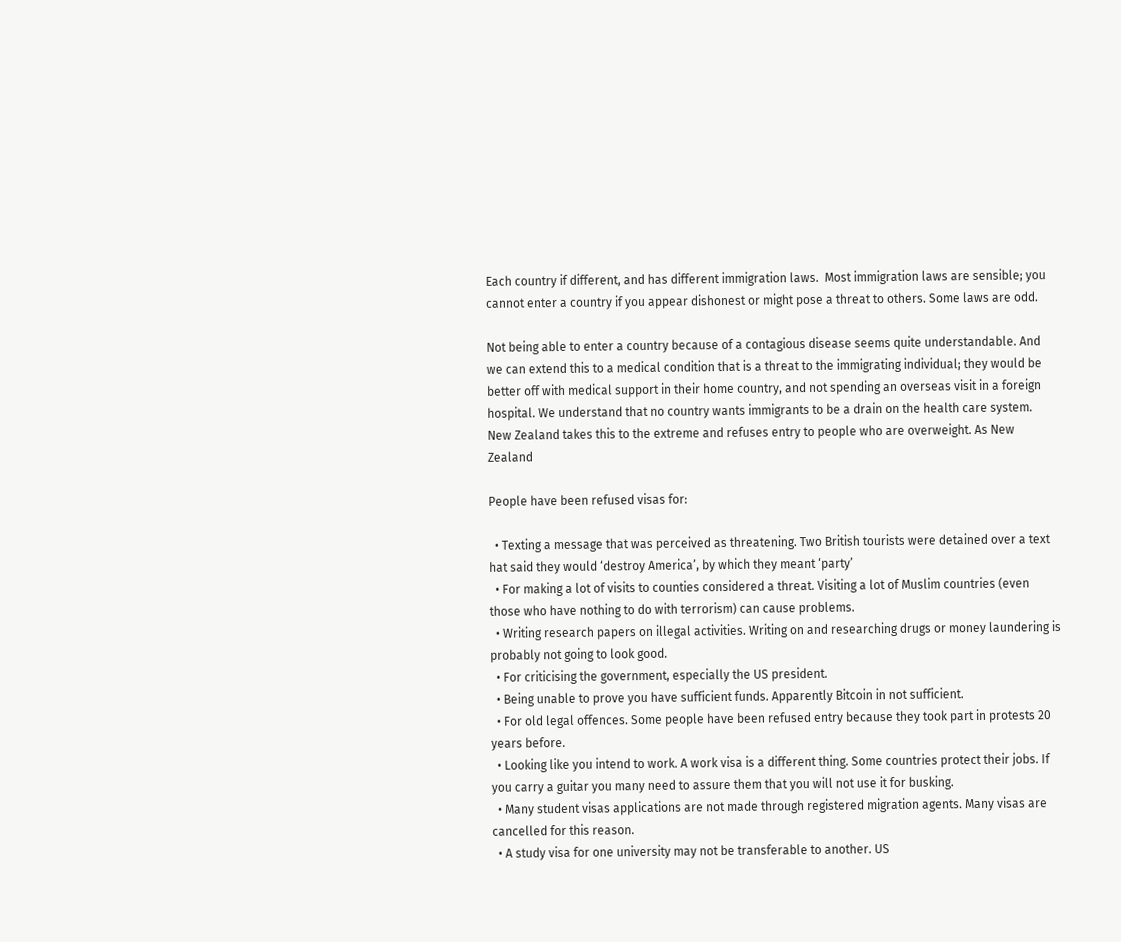Each country if different, and has different immigration laws.  Most immigration laws are sensible; you cannot enter a country if you appear dishonest or might pose a threat to others. Some laws are odd.

Not being able to enter a country because of a contagious disease seems quite understandable. And we can extend this to a medical condition that is a threat to the immigrating individual; they would be better off with medical support in their home country, and not spending an overseas visit in a foreign hospital. We understand that no country wants immigrants to be a drain on the health care system. New Zealand takes this to the extreme and refuses entry to people who are overweight. As New Zealand

People have been refused visas for:

  • Texting a message that was perceived as threatening. Two British tourists were detained over a text hat said they would ‘destroy America’, by which they meant ‘party’
  • For making a lot of visits to counties considered a threat. Visiting a lot of Muslim countries (even those who have nothing to do with terrorism) can cause problems.
  • Writing research papers on illegal activities. Writing on and researching drugs or money laundering is probably not going to look good.
  • For criticising the government, especially the US president.
  • Being unable to prove you have sufficient funds. Apparently Bitcoin in not sufficient.
  • For old legal offences. Some people have been refused entry because they took part in protests 20 years before.
  • Looking like you intend to work. A work visa is a different thing. Some countries protect their jobs. If you carry a guitar you many need to assure them that you will not use it for busking.
  • Many student visas applications are not made through registered migration agents. Many visas are cancelled for this reason.
  • A study visa for one university may not be transferable to another. US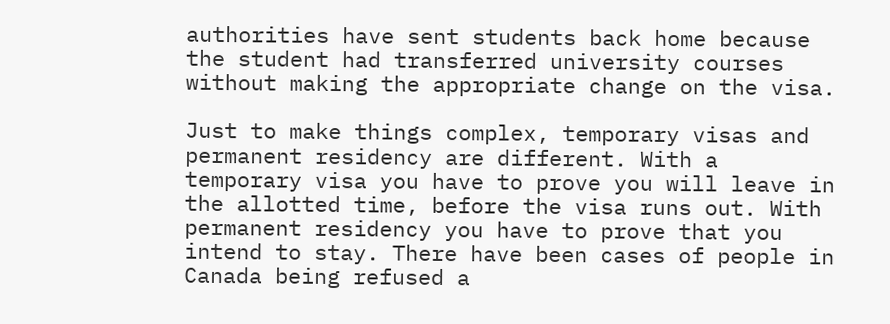authorities have sent students back home because the student had transferred university courses without making the appropriate change on the visa.

Just to make things complex, temporary visas and permanent residency are different. With a temporary visa you have to prove you will leave in the allotted time, before the visa runs out. With permanent residency you have to prove that you intend to stay. There have been cases of people in Canada being refused a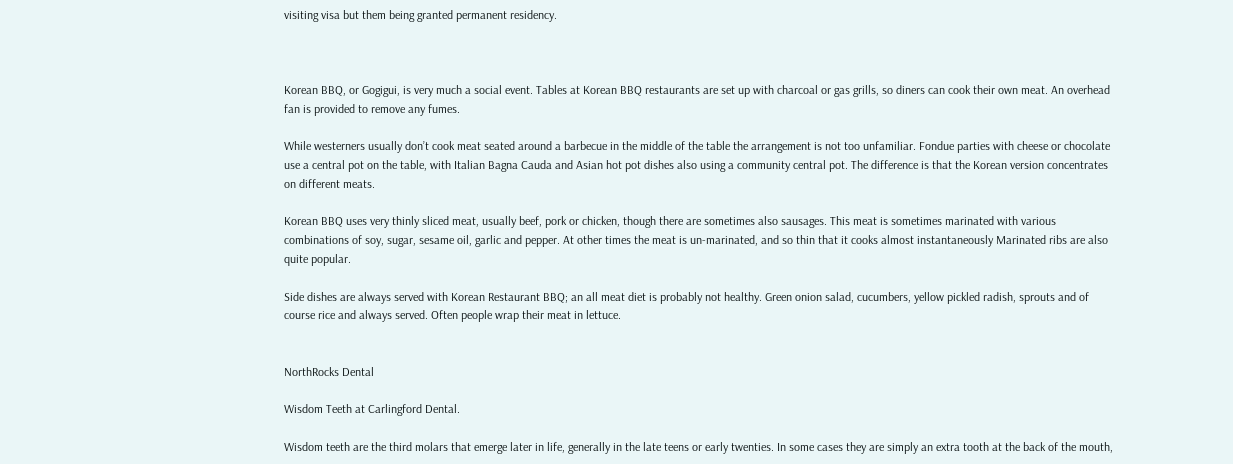visiting visa but them being granted permanent residency.



Korean BBQ, or Gogigui, is very much a social event. Tables at Korean BBQ restaurants are set up with charcoal or gas grills, so diners can cook their own meat. An overhead fan is provided to remove any fumes.

While westerners usually don’t cook meat seated around a barbecue in the middle of the table the arrangement is not too unfamiliar. Fondue parties with cheese or chocolate use a central pot on the table, with Italian Bagna Cauda and Asian hot pot dishes also using a community central pot. The difference is that the Korean version concentrates on different meats.

Korean BBQ uses very thinly sliced meat, usually beef, pork or chicken, though there are sometimes also sausages. This meat is sometimes marinated with various combinations of soy, sugar, sesame oil, garlic and pepper. At other times the meat is un-marinated, and so thin that it cooks almost instantaneously Marinated ribs are also quite popular.

Side dishes are always served with Korean Restaurant BBQ; an all meat diet is probably not healthy. Green onion salad, cucumbers, yellow pickled radish, sprouts and of course rice and always served. Often people wrap their meat in lettuce.


NorthRocks Dental

Wisdom Teeth at Carlingford Dental.

Wisdom teeth are the third molars that emerge later in life, generally in the late teens or early twenties. In some cases they are simply an extra tooth at the back of the mouth,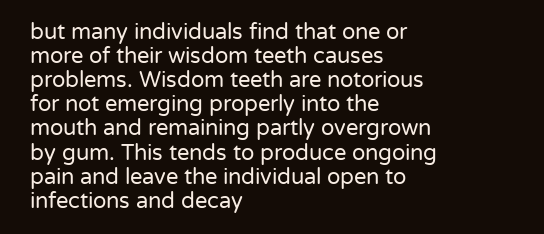but many individuals find that one or more of their wisdom teeth causes problems. Wisdom teeth are notorious for not emerging properly into the mouth and remaining partly overgrown by gum. This tends to produce ongoing pain and leave the individual open to infections and decay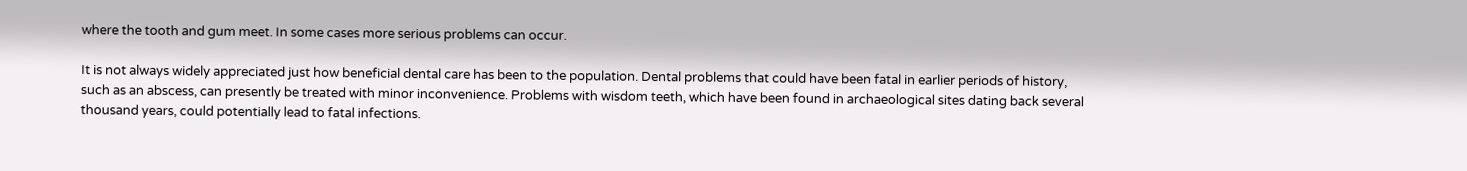where the tooth and gum meet. In some cases more serious problems can occur.

It is not always widely appreciated just how beneficial dental care has been to the population. Dental problems that could have been fatal in earlier periods of history, such as an abscess, can presently be treated with minor inconvenience. Problems with wisdom teeth, which have been found in archaeological sites dating back several thousand years, could potentially lead to fatal infections.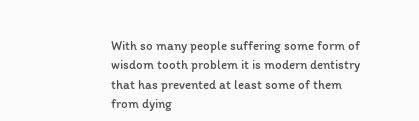With so many people suffering some form of wisdom tooth problem it is modern dentistry that has prevented at least some of them from dying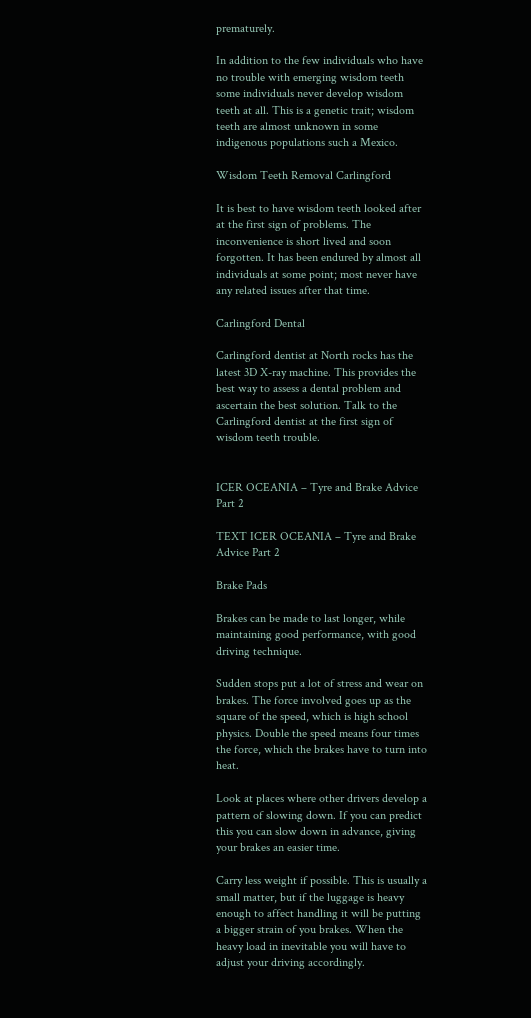prematurely.

In addition to the few individuals who have no trouble with emerging wisdom teeth some individuals never develop wisdom teeth at all. This is a genetic trait; wisdom teeth are almost unknown in some indigenous populations such a Mexico.

Wisdom Teeth Removal Carlingford

It is best to have wisdom teeth looked after at the first sign of problems. The inconvenience is short lived and soon forgotten. It has been endured by almost all individuals at some point; most never have any related issues after that time.

Carlingford Dental

Carlingford dentist at North rocks has the latest 3D X-ray machine. This provides the best way to assess a dental problem and ascertain the best solution. Talk to the Carlingford dentist at the first sign of wisdom teeth trouble.


ICER OCEANIA – Tyre and Brake Advice Part 2

TEXT ICER OCEANIA – Tyre and Brake Advice Part 2

Brake Pads

Brakes can be made to last longer, while maintaining good performance, with good driving technique.

Sudden stops put a lot of stress and wear on brakes. The force involved goes up as the square of the speed, which is high school physics. Double the speed means four times the force, which the brakes have to turn into heat.

Look at places where other drivers develop a pattern of slowing down. If you can predict this you can slow down in advance, giving your brakes an easier time.

Carry less weight if possible. This is usually a small matter, but if the luggage is heavy enough to affect handling it will be putting a bigger strain of you brakes. When the heavy load in inevitable you will have to adjust your driving accordingly.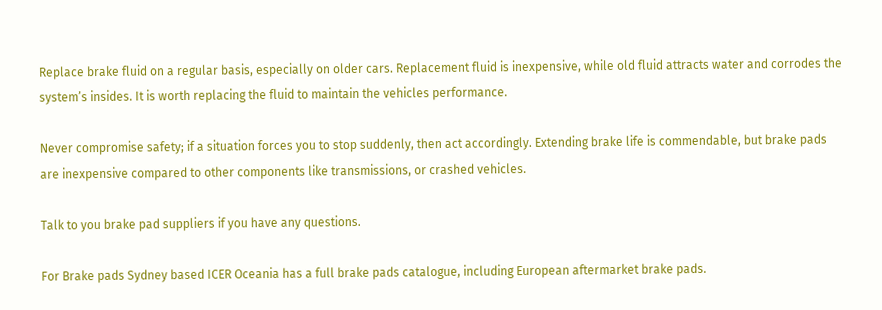Replace brake fluid on a regular basis, especially on older cars. Replacement fluid is inexpensive, while old fluid attracts water and corrodes the system’s insides. It is worth replacing the fluid to maintain the vehicles performance.

Never compromise safety; if a situation forces you to stop suddenly, then act accordingly. Extending brake life is commendable, but brake pads are inexpensive compared to other components like transmissions, or crashed vehicles.

Talk to you brake pad suppliers if you have any questions.

For Brake pads Sydney based ICER Oceania has a full brake pads catalogue, including European aftermarket brake pads.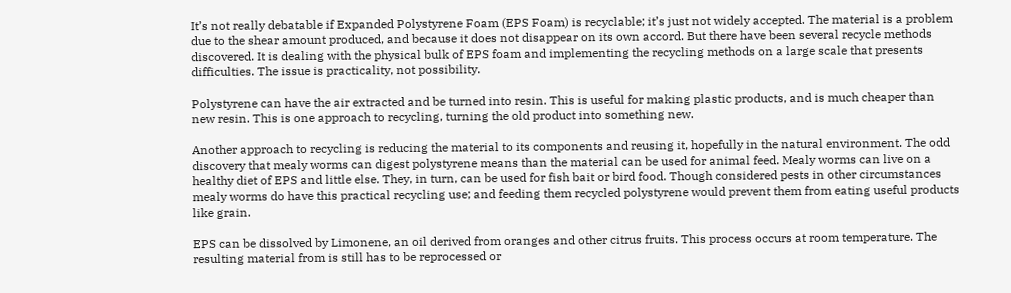It’s not really debatable if Expanded Polystyrene Foam (EPS Foam) is recyclable; it’s just not widely accepted. The material is a problem due to the shear amount produced, and because it does not disappear on its own accord. But there have been several recycle methods discovered. It is dealing with the physical bulk of EPS foam and implementing the recycling methods on a large scale that presents difficulties. The issue is practicality, not possibility.

Polystyrene can have the air extracted and be turned into resin. This is useful for making plastic products, and is much cheaper than new resin. This is one approach to recycling, turning the old product into something new.

Another approach to recycling is reducing the material to its components and reusing it, hopefully in the natural environment. The odd discovery that mealy worms can digest polystyrene means than the material can be used for animal feed. Mealy worms can live on a healthy diet of EPS and little else. They, in turn, can be used for fish bait or bird food. Though considered pests in other circumstances mealy worms do have this practical recycling use; and feeding them recycled polystyrene would prevent them from eating useful products like grain.

EPS can be dissolved by Limonene, an oil derived from oranges and other citrus fruits. This process occurs at room temperature. The resulting material from is still has to be reprocessed or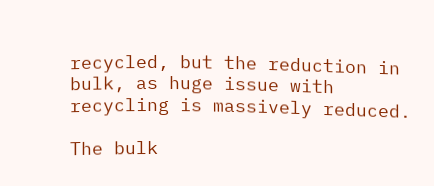recycled, but the reduction in bulk, as huge issue with recycling is massively reduced.

The bulk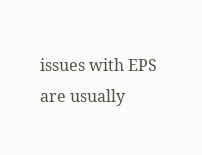issues with EPS are usually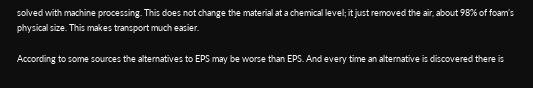solved with machine processing. This does not change the material at a chemical level; it just removed the air, about 98% of foam’s physical size. This makes transport much easier.

According to some sources the alternatives to EPS may be worse than EPS. And every time an alternative is discovered there is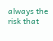always the risk that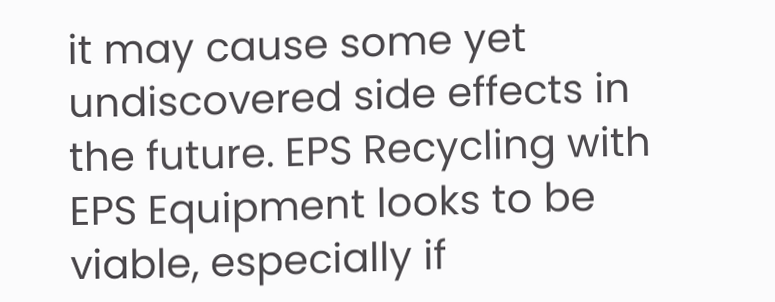it may cause some yet undiscovered side effects in the future. EPS Recycling with EPS Equipment looks to be viable, especially if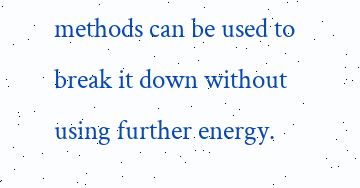methods can be used to break it down without using further energy.